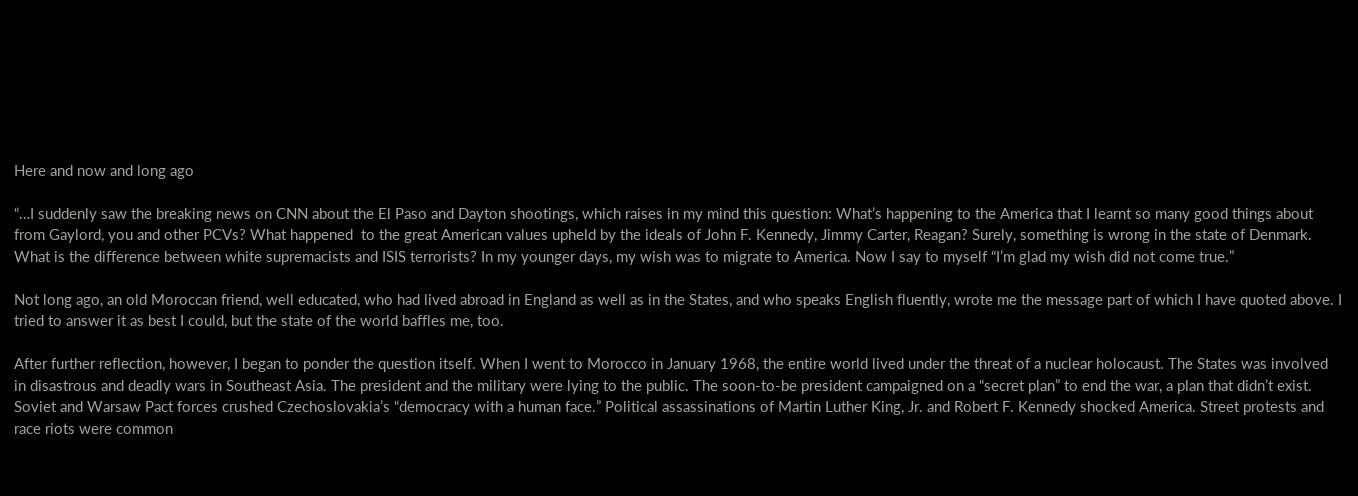Here and now and long ago

“…I suddenly saw the breaking news on CNN about the El Paso and Dayton shootings, which raises in my mind this question: What’s happening to the America that I learnt so many good things about from Gaylord, you and other PCVs? What happened  to the great American values upheld by the ideals of John F. Kennedy, Jimmy Carter, Reagan? Surely, something is wrong in the state of Denmark. What is the difference between white supremacists and ISIS terrorists? In my younger days, my wish was to migrate to America. Now I say to myself “I’m glad my wish did not come true.”

Not long ago, an old Moroccan friend, well educated, who had lived abroad in England as well as in the States, and who speaks English fluently, wrote me the message part of which I have quoted above. I tried to answer it as best I could, but the state of the world baffles me, too.

After further reflection, however, I began to ponder the question itself. When I went to Morocco in January 1968, the entire world lived under the threat of a nuclear holocaust. The States was involved in disastrous and deadly wars in Southeast Asia. The president and the military were lying to the public. The soon-to-be president campaigned on a “secret plan” to end the war, a plan that didn’t exist. Soviet and Warsaw Pact forces crushed Czechoslovakia’s “democracy with a human face.” Political assassinations of Martin Luther King, Jr. and Robert F. Kennedy shocked America. Street protests and race riots were common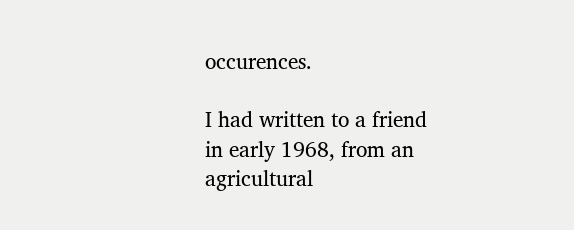occurences.

I had written to a friend in early 1968, from an agricultural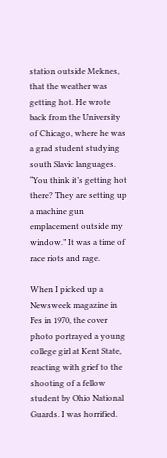station outside Meknes, that the weather was getting hot. He wrote back from the University of Chicago, where he was a grad student studying south Slavic languages. “You think it’s getting hot there? They are setting up a machine gun emplacement outside my window.” It was a time of race riots and rage.

When I picked up a Newsweek magazine in Fes in 1970, the cover photo portrayed a young college girl at Kent State, reacting with grief to the shooting of a fellow student by Ohio National Guards. I was horrified.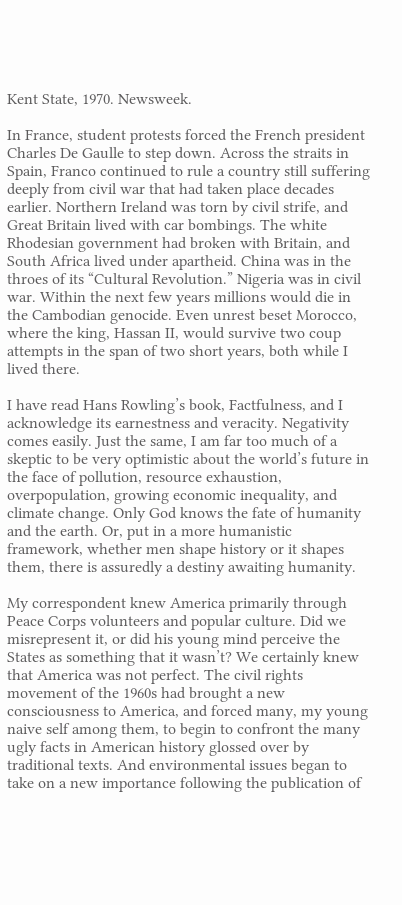Kent State, 1970. Newsweek.

In France, student protests forced the French president Charles De Gaulle to step down. Across the straits in Spain, Franco continued to rule a country still suffering deeply from civil war that had taken place decades earlier. Northern Ireland was torn by civil strife, and Great Britain lived with car bombings. The white Rhodesian government had broken with Britain, and South Africa lived under apartheid. China was in the throes of its “Cultural Revolution.” Nigeria was in civil war. Within the next few years millions would die in the Cambodian genocide. Even unrest beset Morocco, where the king, Hassan II, would survive two coup attempts in the span of two short years, both while I lived there.

I have read Hans Rowling’s book, Factfulness, and I acknowledge its earnestness and veracity. Negativity comes easily. Just the same, I am far too much of a skeptic to be very optimistic about the world’s future in the face of pollution, resource exhaustion, overpopulation, growing economic inequality, and climate change. Only God knows the fate of humanity and the earth. Or, put in a more humanistic framework, whether men shape history or it shapes them, there is assuredly a destiny awaiting humanity.

My correspondent knew America primarily through Peace Corps volunteers and popular culture. Did we misrepresent it, or did his young mind perceive the States as something that it wasn’t? We certainly knew that America was not perfect. The civil rights movement of the 1960s had brought a new consciousness to America, and forced many, my young naive self among them, to begin to confront the many ugly facts in American history glossed over by traditional texts. And environmental issues began to take on a new importance following the publication of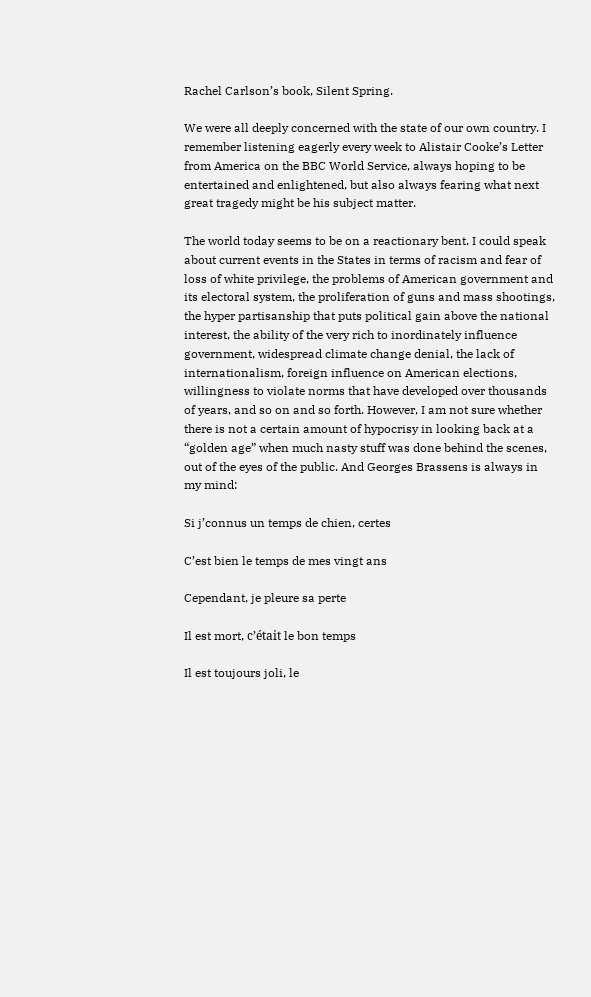Rachel Carlson’s book, Silent Spring.

We were all deeply concerned with the state of our own country. I remember listening eagerly every week to Alistair Cooke’s Letter from America on the BBC World Service, always hoping to be entertained and enlightened, but also always fearing what next great tragedy might be his subject matter.

The world today seems to be on a reactionary bent. I could speak about current events in the States in terms of racism and fear of loss of white privilege, the problems of American government and its electoral system, the proliferation of guns and mass shootings, the hyper partisanship that puts political gain above the national interest, the ability of the very rich to inordinately influence government, widespread climate change denial, the lack of internationalism, foreign influence on American elections, willingness to violate norms that have developed over thousands of years, and so on and so forth. However, I am not sure whether there is not a certain amount of hypocrisy in looking back at a “golden age” when much nasty stuff was done behind the scenes, out of the eyes of the public. And Georges Brassens is always in my mind:

Si j’connus un temps de chien, certes

C’est bien le temps de mes vingt ans

Cependant, je pleure sa perte

Il est mort, c’était le bon temps

Il est toujours joli, le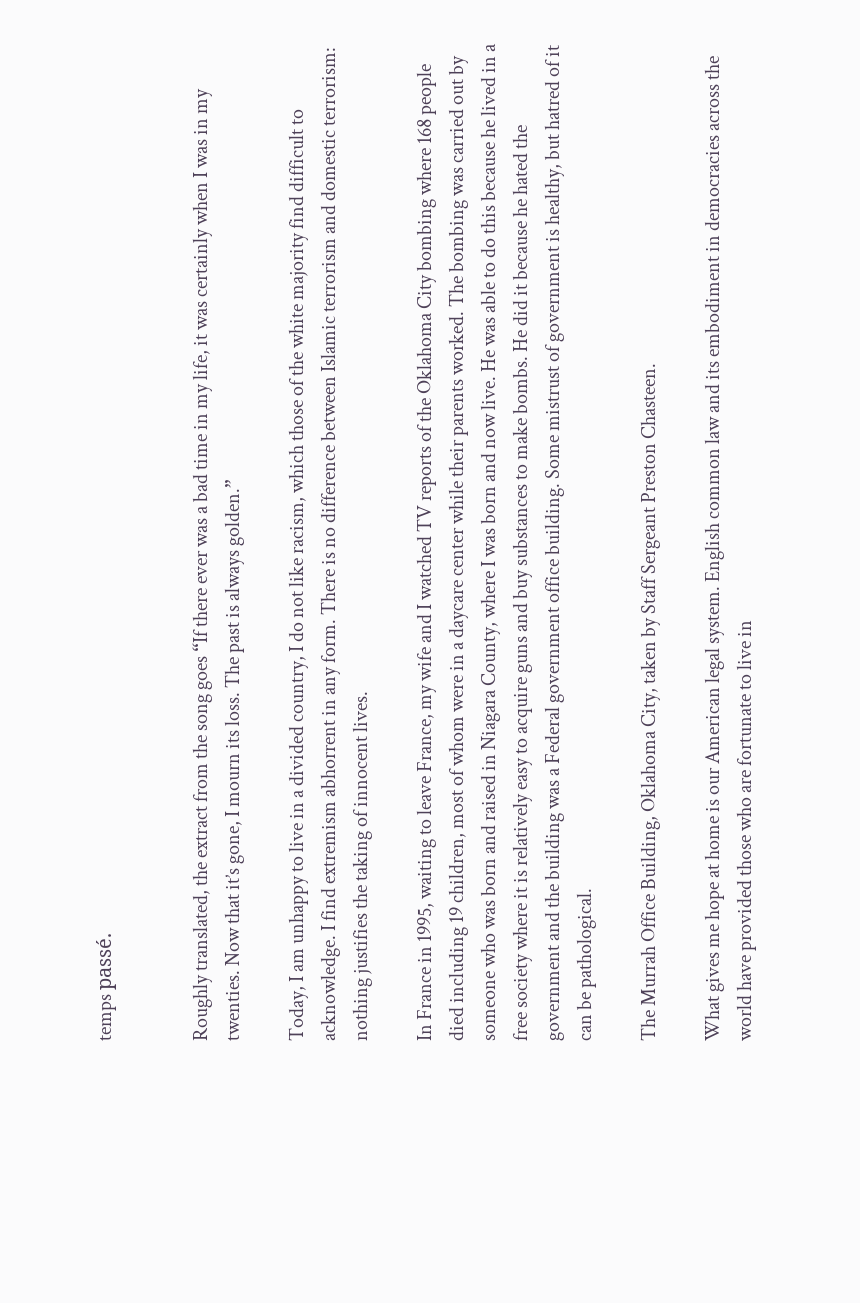temps passé.


Roughly translated, the extract from the song goes “If there ever was a bad time in my life, it was certainly when I was in my twenties. Now that it’s gone, I mourn its loss. The past is always golden.”

Today, I am unhappy to live in a divided country, I do not like racism, which those of the white majority find difficult to acknowledge. I find extremism abhorrent in any form. There is no difference between Islamic terrorism and domestic terrorism: nothing justifies the taking of innocent lives.

In France in 1995, waiting to leave France, my wife and I watched TV reports of the Oklahoma City bombing where 168 people died including 19 children, most of whom were in a daycare center while their parents worked. The bombing was carried out by someone who was born and raised in Niagara County, where I was born and now live. He was able to do this because he lived in a free society where it is relatively easy to acquire guns and buy substances to make bombs. He did it because he hated the government and the building was a Federal government office building. Some mistrust of government is healthy, but hatred of it can be pathological.

The Murrah Office Building, Oklahoma City, taken by Staff Sergeant Preston Chasteen.

What gives me hope at home is our American legal system. English common law and its embodiment in democracies across the world have provided those who are fortunate to live in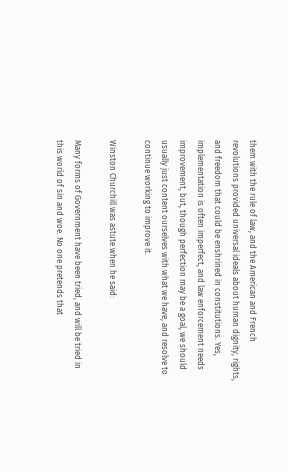them with the rule of law, and the American and French revolutions provided universal ideals about human dignity, rights, and freedom that could be enshrined in constitutions. Yes, implementation is often imperfect, and law enforcement needs improvement, but, though perfection may be a goal, we should usually just content ourselves with what we have, and resolve to continue working to improve it.

Winston Churchill was astute when he said:

Many forms of Government have been tried, and will be tried in this world of sin and woe. No one pretends that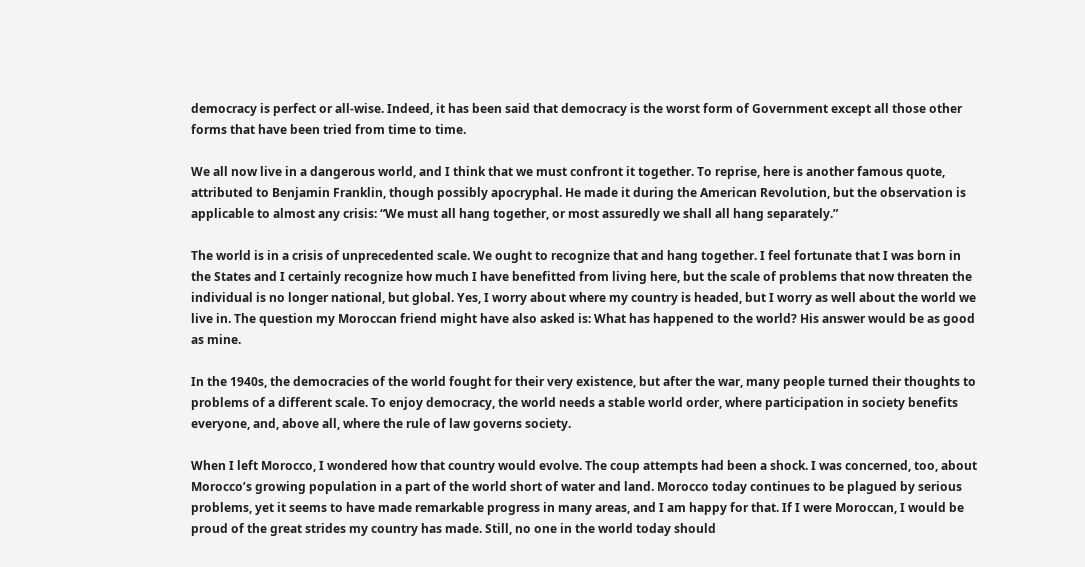democracy is perfect or all-wise. Indeed, it has been said that democracy is the worst form of Government except all those other forms that have been tried from time to time.

We all now live in a dangerous world, and I think that we must confront it together. To reprise, here is another famous quote, attributed to Benjamin Franklin, though possibly apocryphal. He made it during the American Revolution, but the observation is applicable to almost any crisis: “We must all hang together, or most assuredly we shall all hang separately.”

The world is in a crisis of unprecedented scale. We ought to recognize that and hang together. I feel fortunate that I was born in the States and I certainly recognize how much I have benefitted from living here, but the scale of problems that now threaten the individual is no longer national, but global. Yes, I worry about where my country is headed, but I worry as well about the world we live in. The question my Moroccan friend might have also asked is: What has happened to the world? His answer would be as good as mine.

In the 1940s, the democracies of the world fought for their very existence, but after the war, many people turned their thoughts to problems of a different scale. To enjoy democracy, the world needs a stable world order, where participation in society benefits everyone, and, above all, where the rule of law governs society.

When I left Morocco, I wondered how that country would evolve. The coup attempts had been a shock. I was concerned, too, about Morocco’s growing population in a part of the world short of water and land. Morocco today continues to be plagued by serious problems, yet it seems to have made remarkable progress in many areas, and I am happy for that. If I were Moroccan, I would be proud of the great strides my country has made. Still, no one in the world today should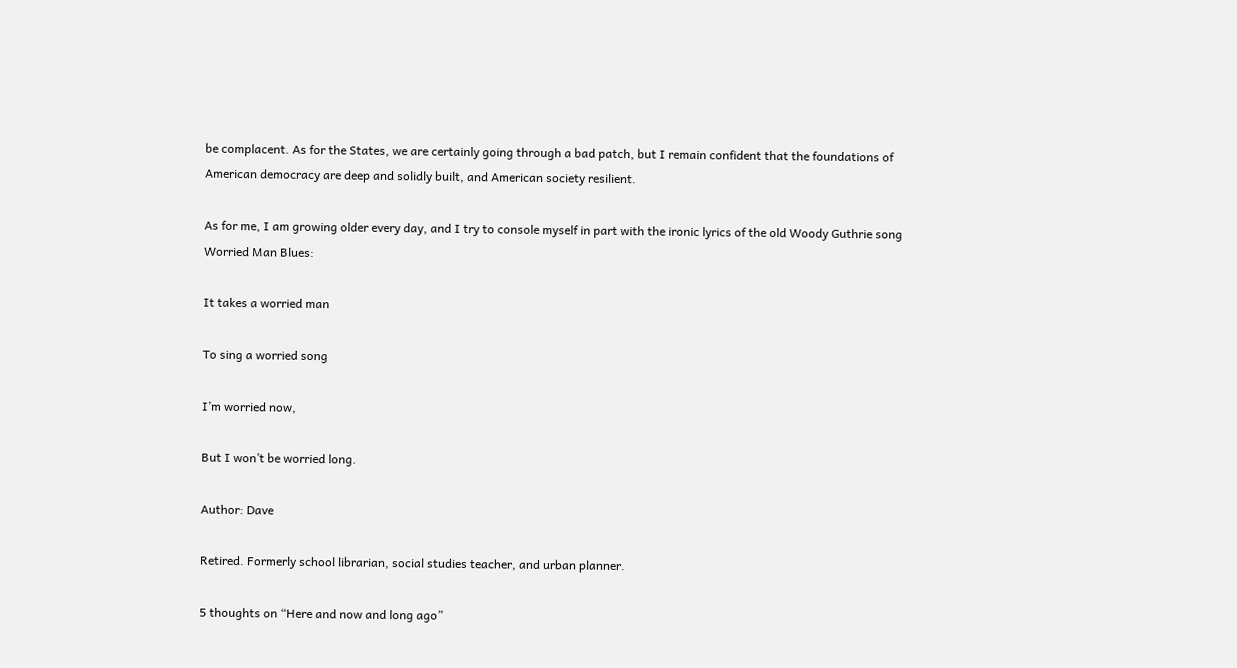be complacent. As for the States, we are certainly going through a bad patch, but I remain confident that the foundations of American democracy are deep and solidly built, and American society resilient.

As for me, I am growing older every day, and I try to console myself in part with the ironic lyrics of the old Woody Guthrie song Worried Man Blues:

It takes a worried man

To sing a worried song

I’m worried now,

But I won’t be worried long.

Author: Dave

Retired. Formerly school librarian, social studies teacher, and urban planner.

5 thoughts on “Here and now and long ago”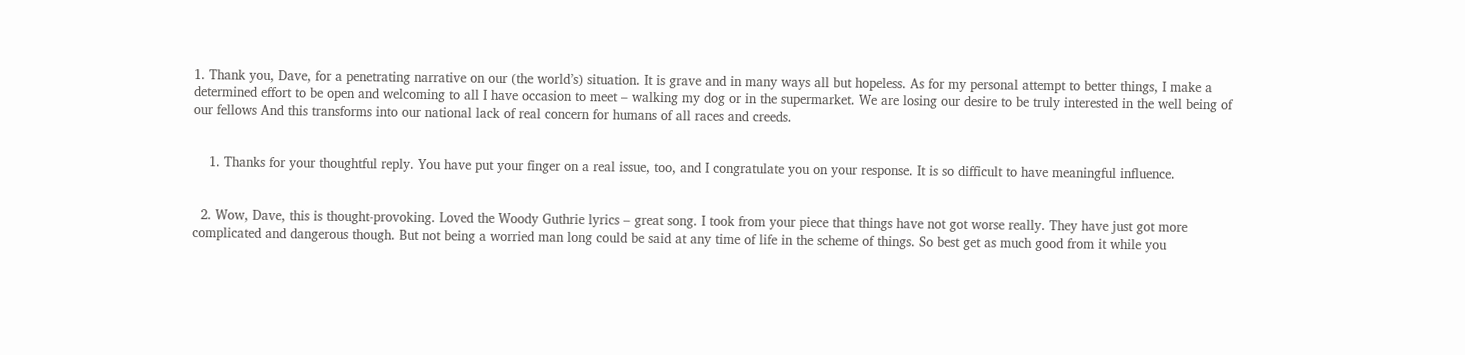1. Thank you, Dave, for a penetrating narrative on our (the world’s) situation. It is grave and in many ways all but hopeless. As for my personal attempt to better things, I make a determined effort to be open and welcoming to all I have occasion to meet – walking my dog or in the supermarket. We are losing our desire to be truly interested in the well being of our fellows And this transforms into our national lack of real concern for humans of all races and creeds.


    1. Thanks for your thoughtful reply. You have put your finger on a real issue, too, and I congratulate you on your response. It is so difficult to have meaningful influence.


  2. Wow, Dave, this is thought-provoking. Loved the Woody Guthrie lyrics – great song. I took from your piece that things have not got worse really. They have just got more complicated and dangerous though. But not being a worried man long could be said at any time of life in the scheme of things. So best get as much good from it while you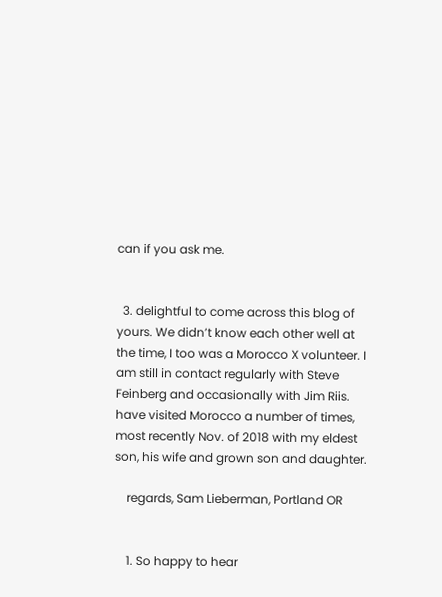can if you ask me.


  3. delightful to come across this blog of yours. We didn’t know each other well at the time, I too was a Morocco X volunteer. I am still in contact regularly with Steve Feinberg and occasionally with Jim Riis. have visited Morocco a number of times, most recently Nov. of 2018 with my eldest son, his wife and grown son and daughter.

    regards, Sam Lieberman, Portland OR


    1. So happy to hear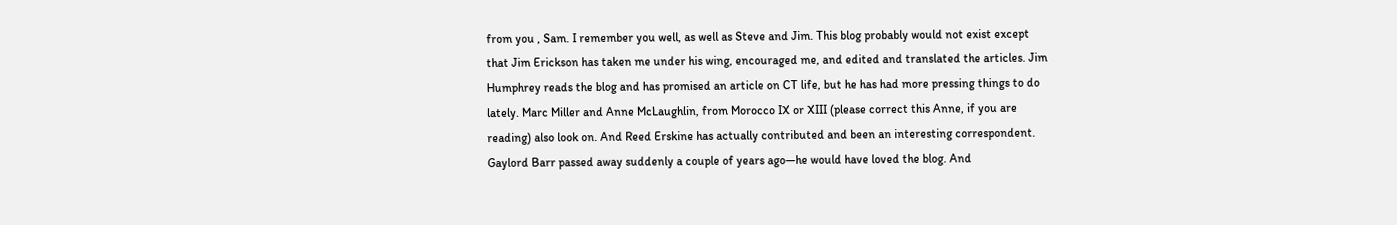from you , Sam. I remember you well, as well as Steve and Jim. This blog probably would not exist except that Jim Erickson has taken me under his wing, encouraged me, and edited and translated the articles. Jim Humphrey reads the blog and has promised an article on CT life, but he has had more pressing things to do lately. Marc Miller and Anne McLaughlin, from Morocco IX or XIII (please correct this Anne, if you are reading) also look on. And Reed Erskine has actually contributed and been an interesting correspondent. Gaylord Barr passed away suddenly a couple of years ago—he would have loved the blog. And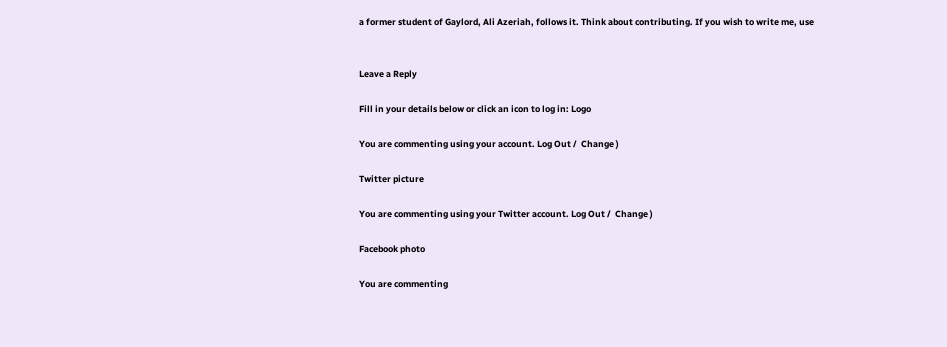a former student of Gaylord, Ali Azeriah, follows it. Think about contributing. If you wish to write me, use


Leave a Reply

Fill in your details below or click an icon to log in: Logo

You are commenting using your account. Log Out /  Change )

Twitter picture

You are commenting using your Twitter account. Log Out /  Change )

Facebook photo

You are commenting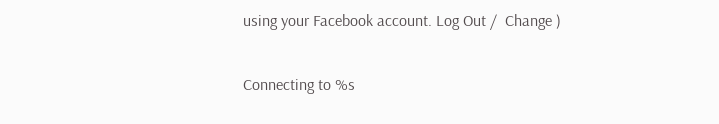using your Facebook account. Log Out /  Change )

Connecting to %s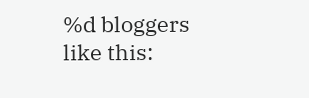%d bloggers like this: